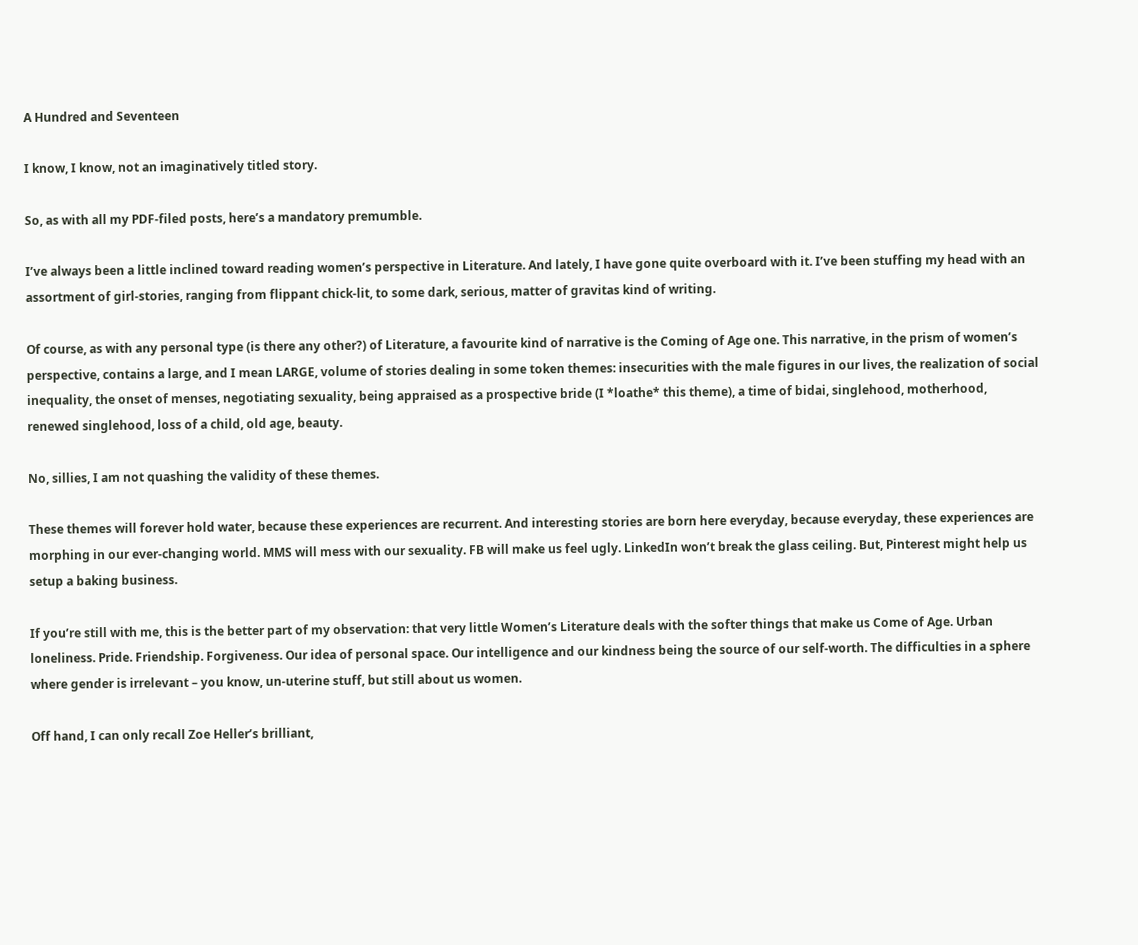A Hundred and Seventeen

I know, I know, not an imaginatively titled story.

So, as with all my PDF-filed posts, here’s a mandatory premumble.

I’ve always been a little inclined toward reading women’s perspective in Literature. And lately, I have gone quite overboard with it. I’ve been stuffing my head with an assortment of girl-stories, ranging from flippant chick-lit, to some dark, serious, matter of gravitas kind of writing.

Of course, as with any personal type (is there any other?) of Literature, a favourite kind of narrative is the Coming of Age one. This narrative, in the prism of women’s perspective, contains a large, and I mean LARGE, volume of stories dealing in some token themes: insecurities with the male figures in our lives, the realization of social inequality, the onset of menses, negotiating sexuality, being appraised as a prospective bride (I *loathe* this theme), a time of bidai, singlehood, motherhood, renewed singlehood, loss of a child, old age, beauty.

No, sillies, I am not quashing the validity of these themes.

These themes will forever hold water, because these experiences are recurrent. And interesting stories are born here everyday, because everyday, these experiences are morphing in our ever-changing world. MMS will mess with our sexuality. FB will make us feel ugly. LinkedIn won’t break the glass ceiling. But, Pinterest might help us setup a baking business.

If you’re still with me, this is the better part of my observation: that very little Women’s Literature deals with the softer things that make us Come of Age. Urban loneliness. Pride. Friendship. Forgiveness. Our idea of personal space. Our intelligence and our kindness being the source of our self-worth. The difficulties in a sphere where gender is irrelevant – you know, un-uterine stuff, but still about us women.

Off hand, I can only recall Zoe Heller’s brilliant,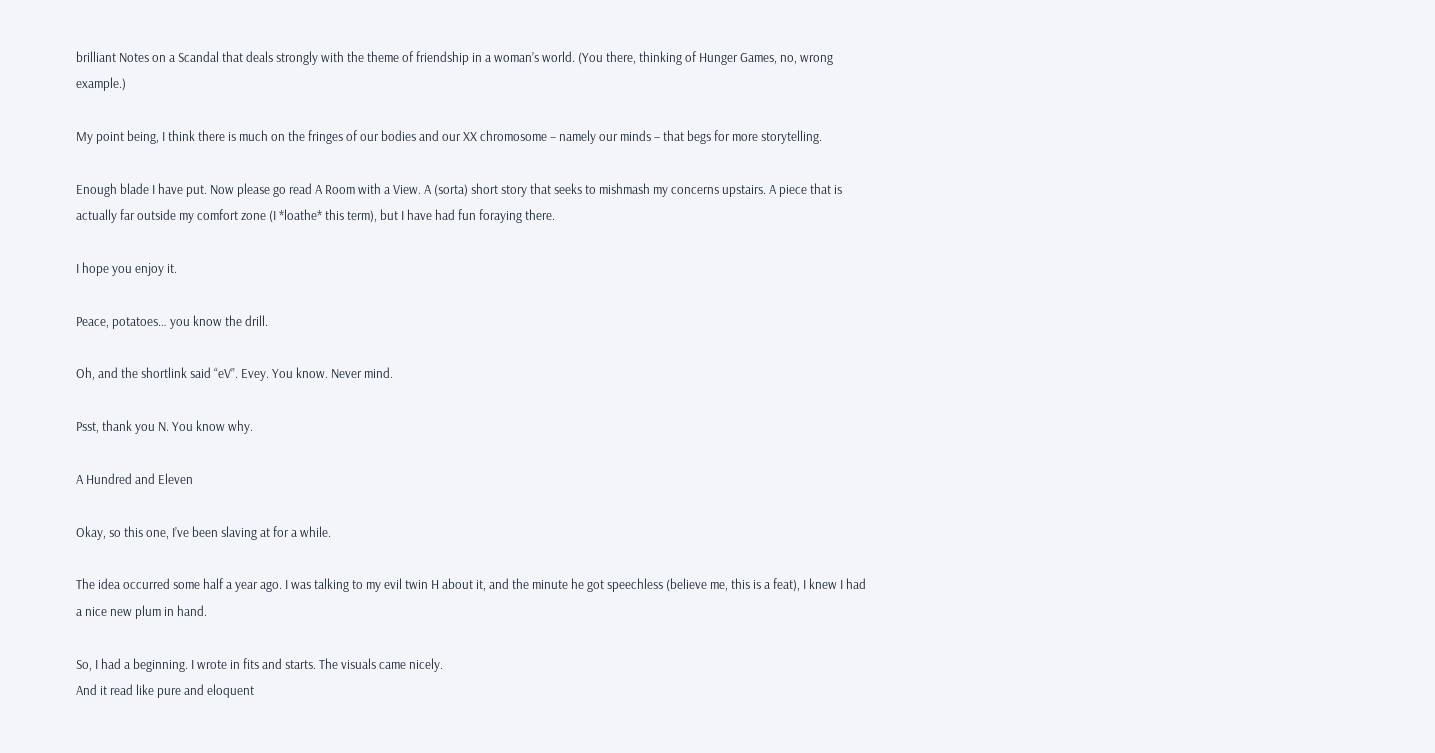brilliant Notes on a Scandal that deals strongly with the theme of friendship in a woman’s world. (You there, thinking of Hunger Games, no, wrong example.)

My point being, I think there is much on the fringes of our bodies and our XX chromosome – namely our minds – that begs for more storytelling.

Enough blade I have put. Now please go read A Room with a View. A (sorta) short story that seeks to mishmash my concerns upstairs. A piece that is actually far outside my comfort zone (I *loathe* this term), but I have had fun foraying there.

I hope you enjoy it.

Peace, potatoes… you know the drill.

Oh, and the shortlink said “eV”. Evey. You know. Never mind.

Psst, thank you N. You know why.

A Hundred and Eleven

Okay, so this one, I’ve been slaving at for a while.

The idea occurred some half a year ago. I was talking to my evil twin H about it, and the minute he got speechless (believe me, this is a feat), I knew I had a nice new plum in hand.

So, I had a beginning. I wrote in fits and starts. The visuals came nicely.
And it read like pure and eloquent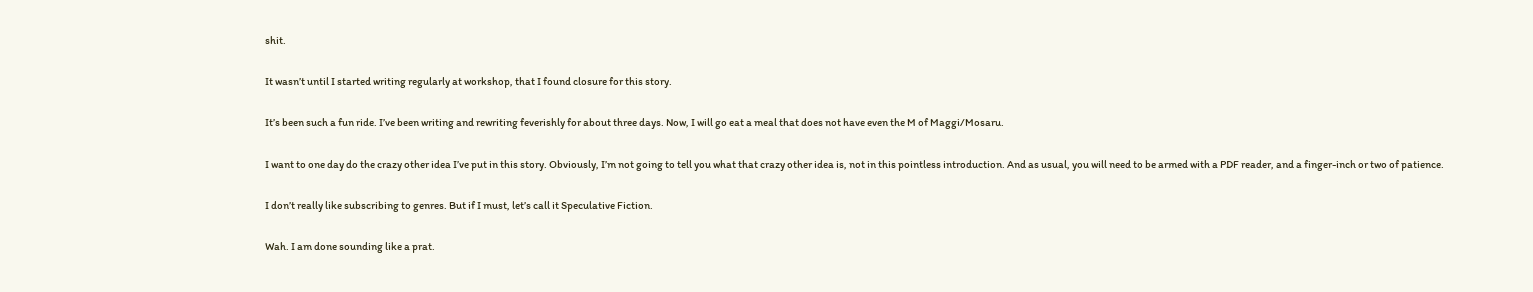shit.

It wasn’t until I started writing regularly at workshop, that I found closure for this story.

It’s been such a fun ride. I’ve been writing and rewriting feverishly for about three days. Now, I will go eat a meal that does not have even the M of Maggi/Mosaru.

I want to one day do the crazy other idea I’ve put in this story. Obviously, I’m not going to tell you what that crazy other idea is, not in this pointless introduction. And as usual, you will need to be armed with a PDF reader, and a finger-inch or two of patience.

I don’t really like subscribing to genres. But if I must, let’s call it Speculative Fiction.

Wah. I am done sounding like a prat.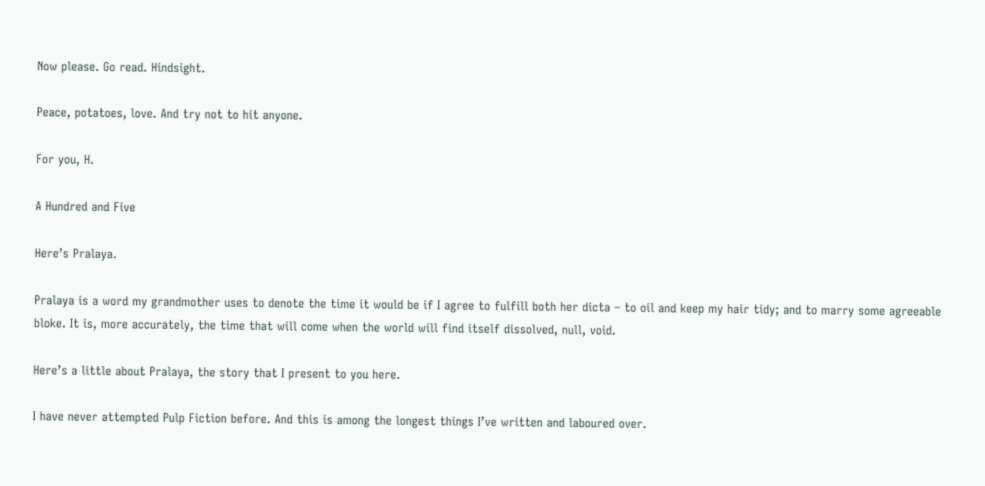Now please. Go read. Hindsight.

Peace, potatoes, love. And try not to hit anyone.

For you, H.

A Hundred and Five

Here’s Pralaya.

Pralaya is a word my grandmother uses to denote the time it would be if I agree to fulfill both her dicta – to oil and keep my hair tidy; and to marry some agreeable bloke. It is, more accurately, the time that will come when the world will find itself dissolved, null, void.

Here’s a little about Pralaya, the story that I present to you here.

I have never attempted Pulp Fiction before. And this is among the longest things I’ve written and laboured over.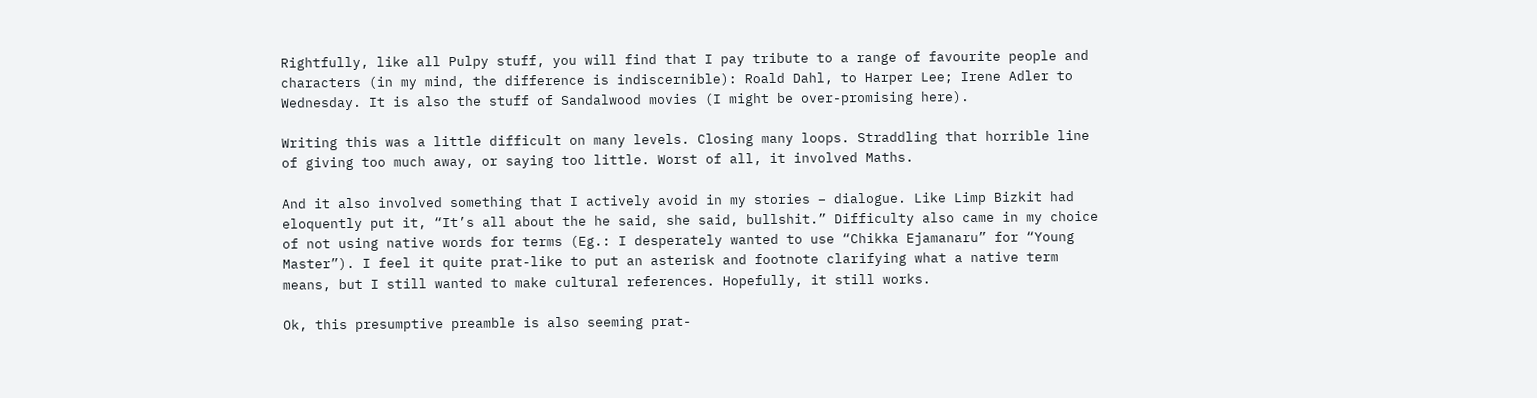Rightfully, like all Pulpy stuff, you will find that I pay tribute to a range of favourite people and characters (in my mind, the difference is indiscernible): Roald Dahl, to Harper Lee; Irene Adler to Wednesday. It is also the stuff of Sandalwood movies (I might be over-promising here).

Writing this was a little difficult on many levels. Closing many loops. Straddling that horrible line of giving too much away, or saying too little. Worst of all, it involved Maths.

And it also involved something that I actively avoid in my stories – dialogue. Like Limp Bizkit had eloquently put it, “It’s all about the he said, she said, bullshit.” Difficulty also came in my choice of not using native words for terms (Eg.: I desperately wanted to use “Chikka Ejamanaru” for “Young Master”). I feel it quite prat-like to put an asterisk and footnote clarifying what a native term means, but I still wanted to make cultural references. Hopefully, it still works.

Ok, this presumptive preamble is also seeming prat-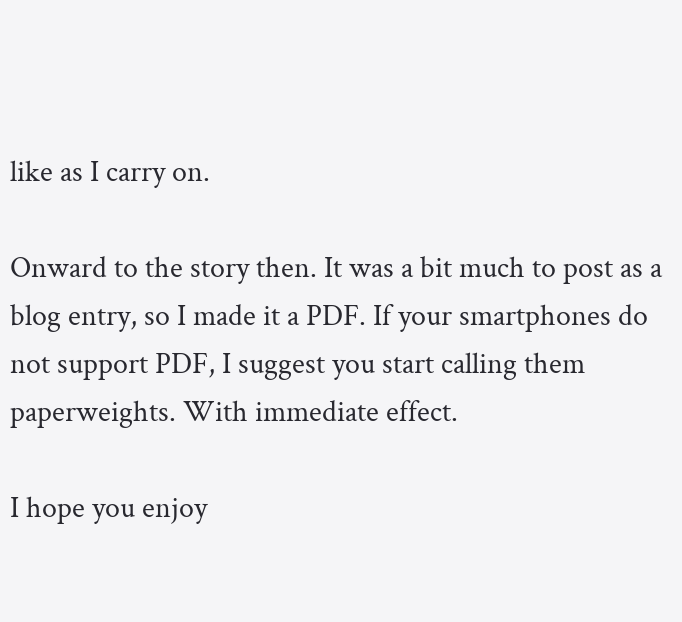like as I carry on.

Onward to the story then. It was a bit much to post as a blog entry, so I made it a PDF. If your smartphones do not support PDF, I suggest you start calling them paperweights. With immediate effect.

I hope you enjoy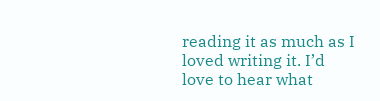reading it as much as I loved writing it. I’d love to hear what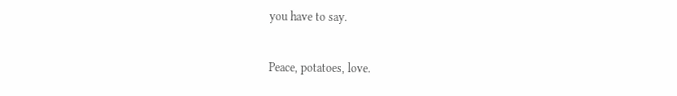you have to say.

Peace, potatoes, love.